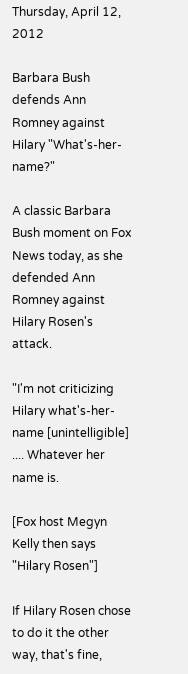Thursday, April 12, 2012

Barbara Bush defends Ann Romney against Hilary "What's-her-name?"

A classic Barbara Bush moment on Fox News today, as she defended Ann Romney against Hilary Rosen's attack.

"I'm not criticizing Hilary what's-her-name [unintelligible] .... Whatever her name is.

[Fox host Megyn Kelly then says "Hilary Rosen"]

If Hilary Rosen chose to do it the other way, that's fine,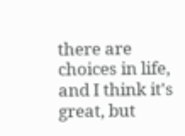there are choices in life, and I think it's great, but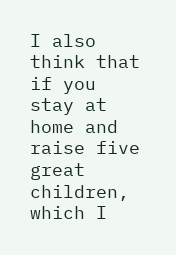I also think that if you stay at home and raise five great children, which I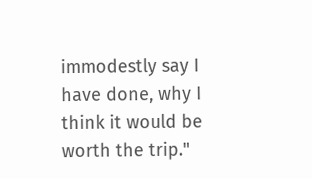immodestly say I have done, why I think it would be worth the trip."